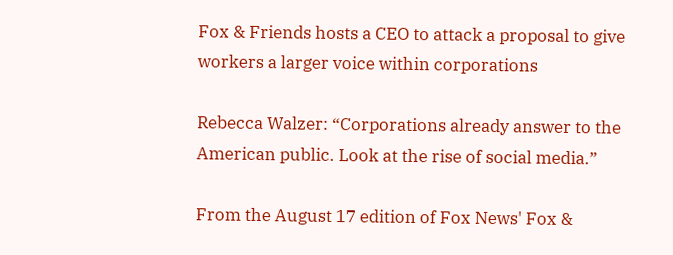Fox & Friends hosts a CEO to attack a proposal to give workers a larger voice within corporations

Rebecca Walzer: “Corporations already answer to the American public. Look at the rise of social media.”

From the August 17 edition of Fox News' Fox &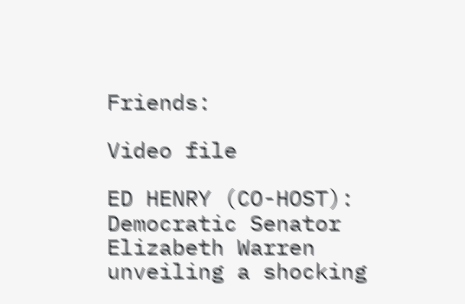Friends:

Video file

ED HENRY (CO-HOST): Democratic Senator Elizabeth Warren unveiling a shocking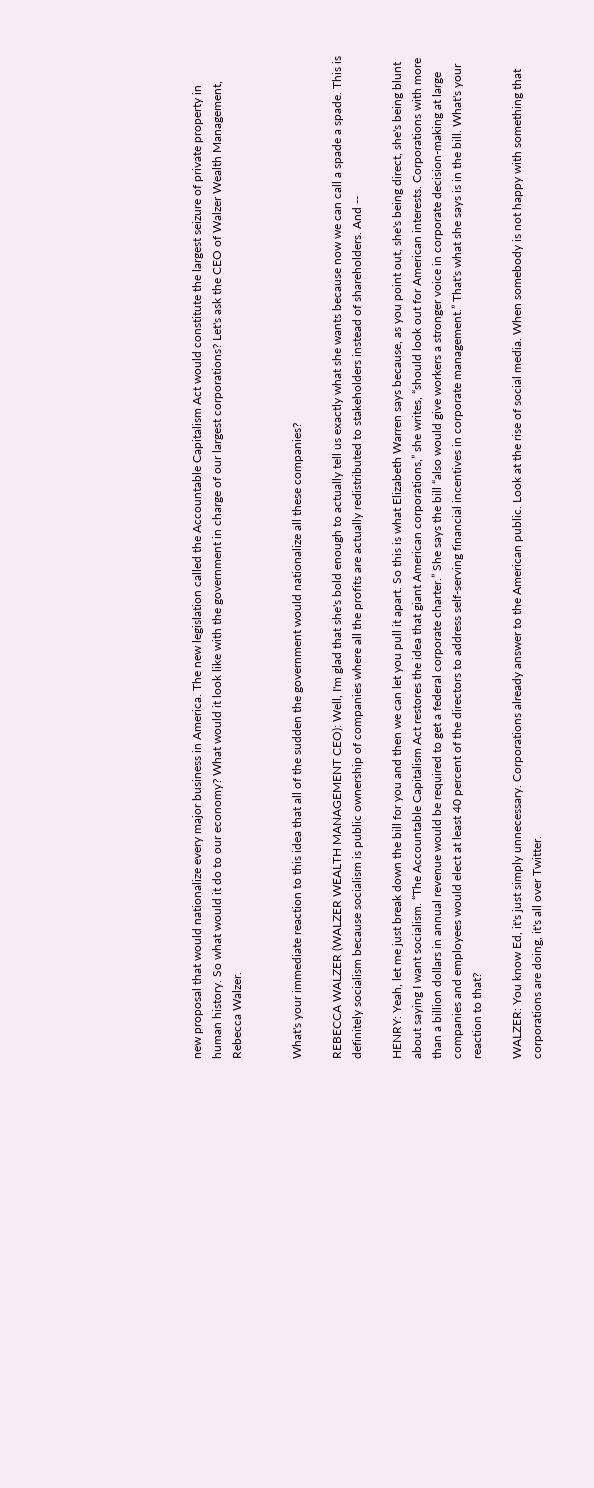new proposal that would nationalize every major business in America. The new legislation called the Accountable Capitalism Act would constitute the largest seizure of private property in human history. So what would it do to our economy? What would it look like with the government in charge of our largest corporations? Let's ask the CEO of Walzer Wealth Management, Rebecca Walzer.


What's your immediate reaction to this idea that all of the sudden the government would nationalize all these companies?

REBECCA WALZER (WALZER WEALTH MANAGEMENT CEO): Well, I'm glad that she's bold enough to actually tell us exactly what she wants because now we can call a spade a spade. This is definitely socialism because socialism is public ownership of companies where all the profits are actually redistributed to stakeholders instead of shareholders. And --

HENRY: Yeah, let me just break down the bill for you and then we can let you pull it apart. So this is what Elizabeth Warren says because, as you point out, she's being direct, she's being blunt about saying I want socialism. “The Accountable Capitalism Act restores the idea that giant American corporations,” she writes, “should look out for American interests. Corporations with more than a billion dollars in annual revenue would be required to get a federal corporate charter.” She says the bill “also would give workers a stronger voice in corporate decision-making at large companies and employees would elect at least 40 percent of the directors to address self-serving financial incentives in corporate management.” That's what she says is in the bill. What's your reaction to that?

WALZER: You know Ed, it's just simply unnecessary. Corporations already answer to the American public. Look at the rise of social media. When somebody is not happy with something that corporations are doing, it's all over Twitter.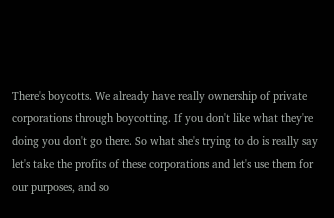There's boycotts. We already have really ownership of private corporations through boycotting. If you don't like what they're doing you don't go there. So what she's trying to do is really say let's take the profits of these corporations and let's use them for our purposes, and so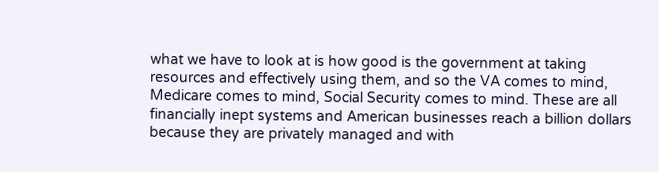what we have to look at is how good is the government at taking resources and effectively using them, and so the VA comes to mind, Medicare comes to mind, Social Security comes to mind. These are all financially inept systems and American businesses reach a billion dollars because they are privately managed and with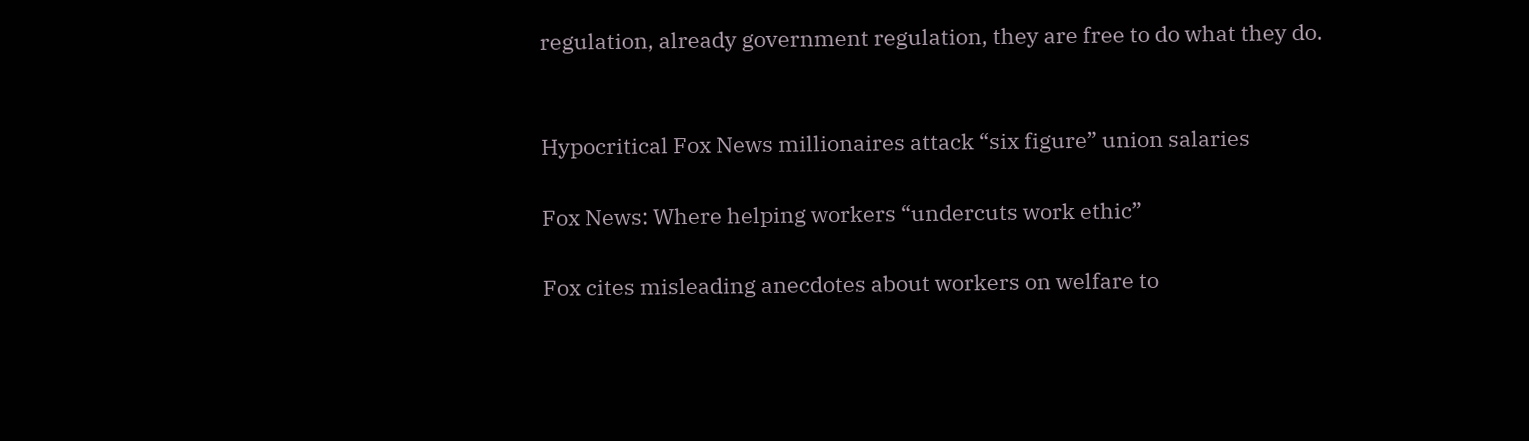regulation, already government regulation, they are free to do what they do.


Hypocritical Fox News millionaires attack “six figure” union salaries

Fox News: Where helping workers “undercuts work ethic”

Fox cites misleading anecdotes about workers on welfare to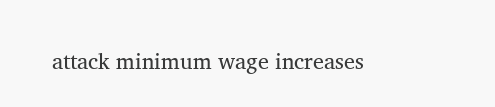attack minimum wage increases